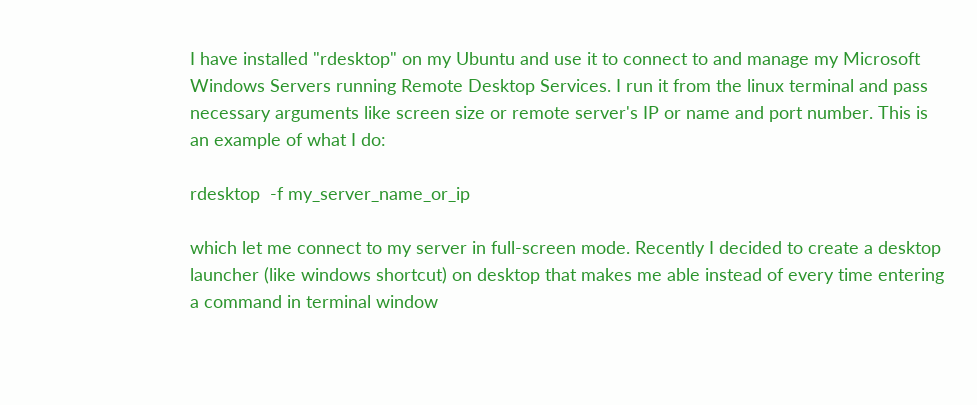I have installed "rdesktop" on my Ubuntu and use it to connect to and manage my Microsoft Windows Servers running Remote Desktop Services. I run it from the linux terminal and pass necessary arguments like screen size or remote server's IP or name and port number. This is an example of what I do:

rdesktop  -f my_server_name_or_ip

which let me connect to my server in full-screen mode. Recently I decided to create a desktop launcher (like windows shortcut) on desktop that makes me able instead of every time entering a command in terminal window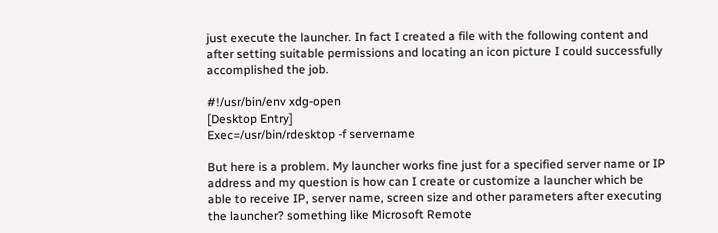just execute the launcher. In fact I created a file with the following content and after setting suitable permissions and locating an icon picture I could successfully accomplished the job.

#!/usr/bin/env xdg-open
[Desktop Entry]
Exec=/usr/bin/rdesktop -f servername

But here is a problem. My launcher works fine just for a specified server name or IP address and my question is how can I create or customize a launcher which be able to receive IP, server name, screen size and other parameters after executing the launcher? something like Microsoft Remote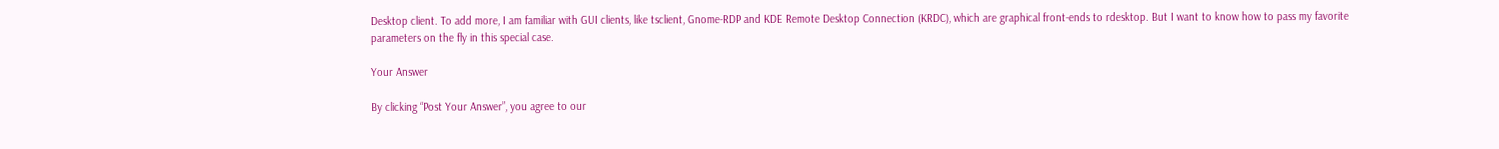Desktop client. To add more, I am familiar with GUI clients, like tsclient, Gnome-RDP and KDE Remote Desktop Connection (KRDC), which are graphical front-ends to rdesktop. But I want to know how to pass my favorite parameters on the fly in this special case.

Your Answer

By clicking “Post Your Answer”, you agree to our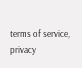terms of service, privacy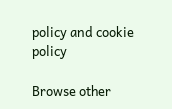policy and cookie policy

Browse other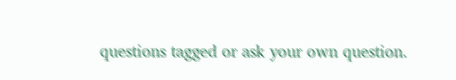questions tagged or ask your own question.